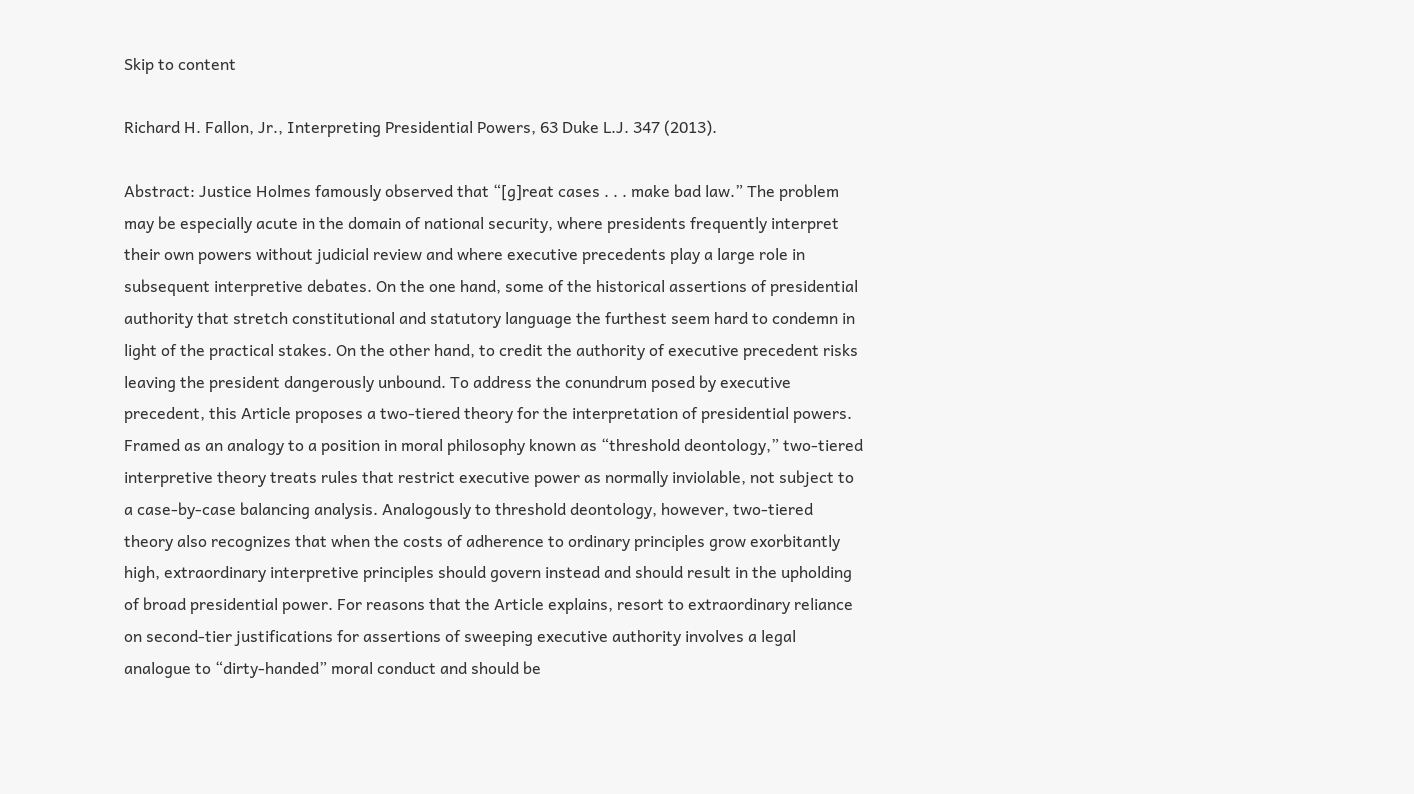Skip to content

Richard H. Fallon, Jr., Interpreting Presidential Powers, 63 Duke L.J. 347 (2013).

Abstract: Justice Holmes famously observed that “[g]reat cases . . . make bad law.” The problem may be especially acute in the domain of national security, where presidents frequently interpret their own powers without judicial review and where executive precedents play a large role in subsequent interpretive debates. On the one hand, some of the historical assertions of presidential authority that stretch constitutional and statutory language the furthest seem hard to condemn in light of the practical stakes. On the other hand, to credit the authority of executive precedent risks leaving the president dangerously unbound. To address the conundrum posed by executive precedent, this Article proposes a two-tiered theory for the interpretation of presidential powers. Framed as an analogy to a position in moral philosophy known as “threshold deontology,” two-tiered interpretive theory treats rules that restrict executive power as normally inviolable, not subject to a case-by-case balancing analysis. Analogously to threshold deontology, however, two-tiered theory also recognizes that when the costs of adherence to ordinary principles grow exorbitantly high, extraordinary interpretive principles should govern instead and should result in the upholding of broad presidential power. For reasons that the Article explains, resort to extraordinary reliance on second-tier justifications for assertions of sweeping executive authority involves a legal analogue to “dirty-handed” moral conduct and should be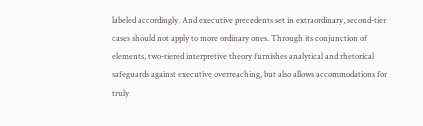labeled accordingly. And executive precedents set in extraordinary, second-tier cases should not apply to more ordinary ones. Through its conjunction of elements, two-tiered interpretive theory furnishes analytical and rhetorical safeguards against executive overreaching, but also allows accommodations for truly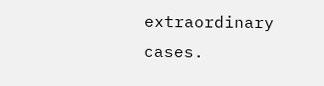extraordinary cases.